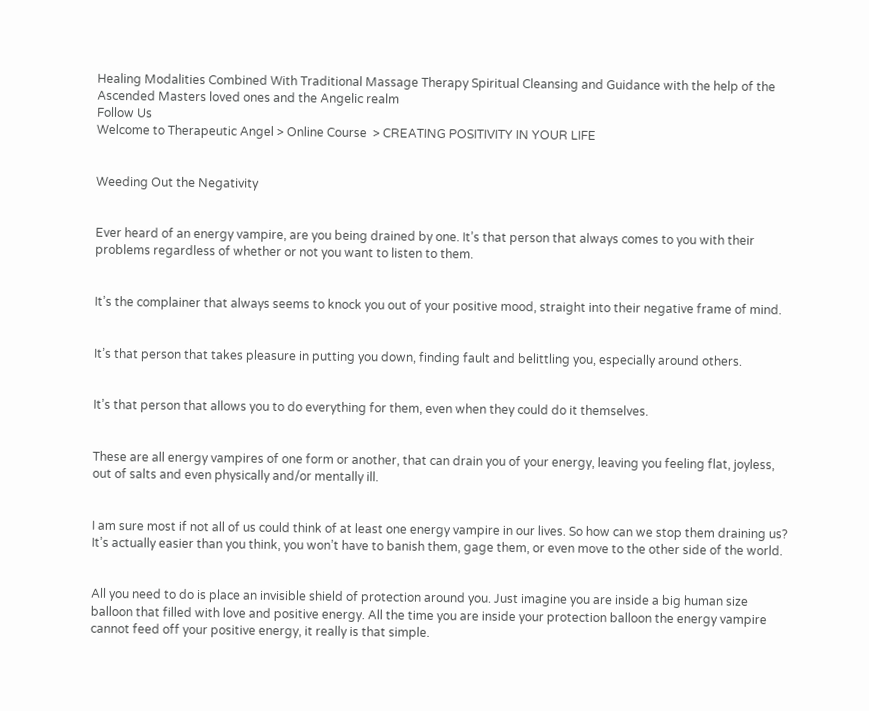Healing Modalities Combined With Traditional Massage Therapy Spiritual Cleansing and Guidance with the help of the Ascended Masters loved ones and the Angelic realm
Follow Us
Welcome to Therapeutic Angel > Online Course  > CREATING POSITIVITY IN YOUR LIFE


Weeding Out the Negativity


Ever heard of an energy vampire, are you being drained by one. It’s that person that always comes to you with their problems regardless of whether or not you want to listen to them.


It’s the complainer that always seems to knock you out of your positive mood, straight into their negative frame of mind.


It’s that person that takes pleasure in putting you down, finding fault and belittling you, especially around others.


It’s that person that allows you to do everything for them, even when they could do it themselves.


These are all energy vampires of one form or another, that can drain you of your energy, leaving you feeling flat, joyless, out of salts and even physically and/or mentally ill.


I am sure most if not all of us could think of at least one energy vampire in our lives. So how can we stop them draining us? It’s actually easier than you think, you won’t have to banish them, gage them, or even move to the other side of the world.


All you need to do is place an invisible shield of protection around you. Just imagine you are inside a big human size balloon that filled with love and positive energy. All the time you are inside your protection balloon the energy vampire cannot feed off your positive energy, it really is that simple.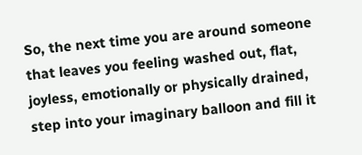So, the next time you are around someone that leaves you feeling washed out, flat, joyless, emotionally or physically drained, step into your imaginary balloon and fill it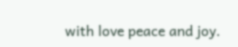with love peace and joy.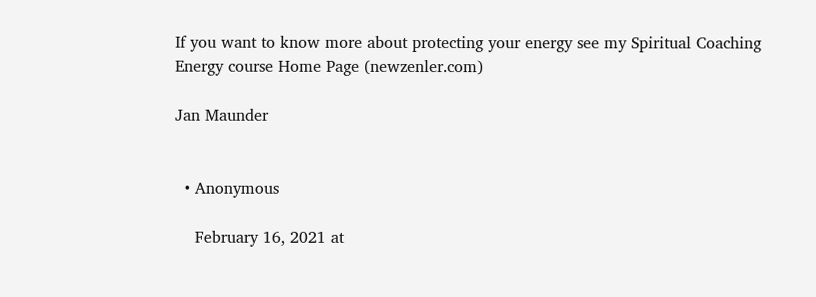If you want to know more about protecting your energy see my Spiritual Coaching Energy course Home Page (newzenler.com)

Jan Maunder


  • Anonymous

    February 16, 2021 at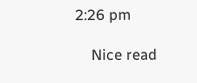2:26 pm

    Nice read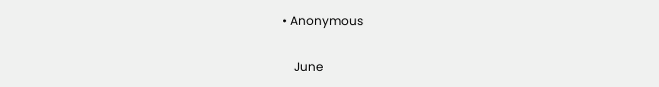• Anonymous

    June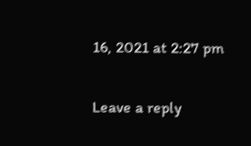16, 2021 at 2:27 pm

Leave a reply